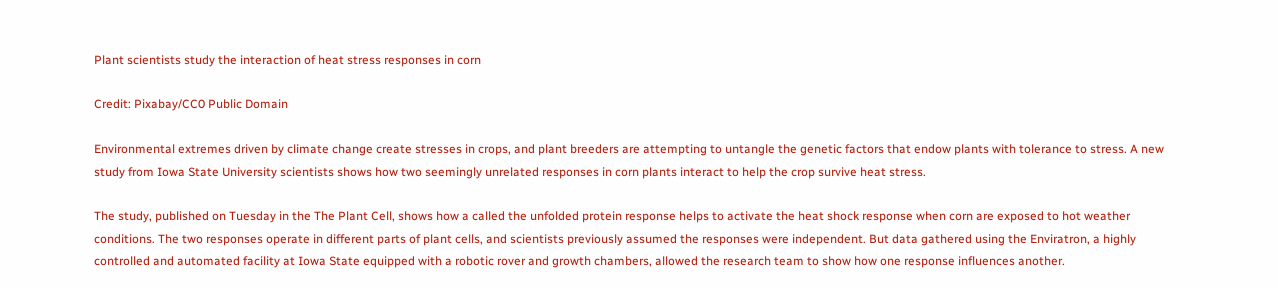Plant scientists study the interaction of heat stress responses in corn

Credit: Pixabay/CC0 Public Domain

Environmental extremes driven by climate change create stresses in crops, and plant breeders are attempting to untangle the genetic factors that endow plants with tolerance to stress. A new study from Iowa State University scientists shows how two seemingly unrelated responses in corn plants interact to help the crop survive heat stress.

The study, published on Tuesday in the The Plant Cell, shows how a called the unfolded protein response helps to activate the heat shock response when corn are exposed to hot weather conditions. The two responses operate in different parts of plant cells, and scientists previously assumed the responses were independent. But data gathered using the Enviratron, a highly controlled and automated facility at Iowa State equipped with a robotic rover and growth chambers, allowed the research team to show how one response influences another.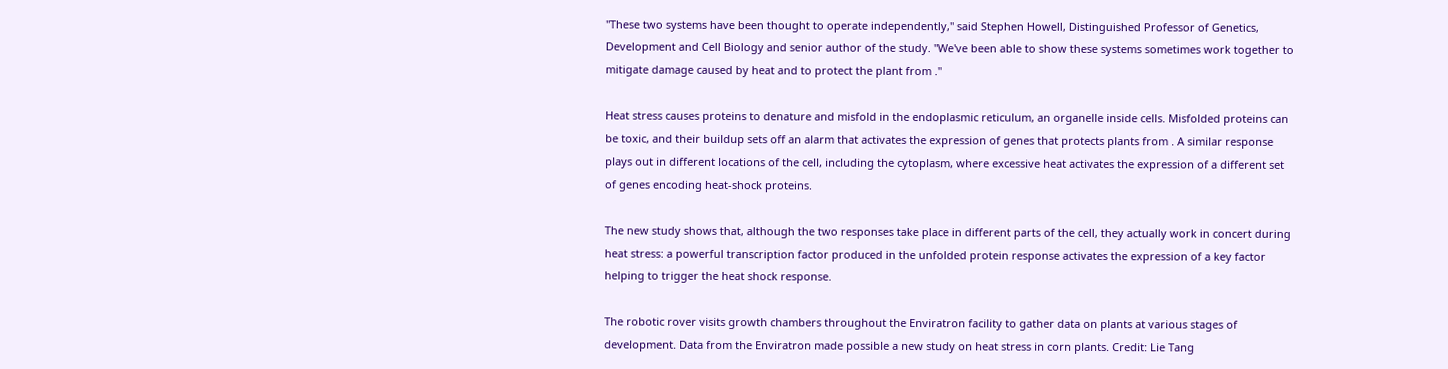"These two systems have been thought to operate independently," said Stephen Howell, Distinguished Professor of Genetics, Development and Cell Biology and senior author of the study. "We've been able to show these systems sometimes work together to mitigate damage caused by heat and to protect the plant from ."

Heat stress causes proteins to denature and misfold in the endoplasmic reticulum, an organelle inside cells. Misfolded proteins can be toxic, and their buildup sets off an alarm that activates the expression of genes that protects plants from . A similar response plays out in different locations of the cell, including the cytoplasm, where excessive heat activates the expression of a different set of genes encoding heat-shock proteins.

The new study shows that, although the two responses take place in different parts of the cell, they actually work in concert during heat stress: a powerful transcription factor produced in the unfolded protein response activates the expression of a key factor helping to trigger the heat shock response.

The robotic rover visits growth chambers throughout the Enviratron facility to gather data on plants at various stages of development. Data from the Enviratron made possible a new study on heat stress in corn plants. Credit: Lie Tang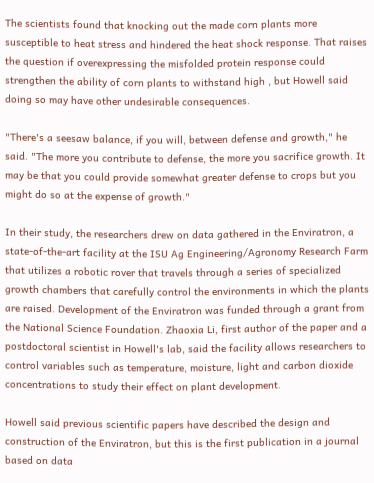The scientists found that knocking out the made corn plants more susceptible to heat stress and hindered the heat shock response. That raises the question if overexpressing the misfolded protein response could strengthen the ability of corn plants to withstand high , but Howell said doing so may have other undesirable consequences.

"There's a seesaw balance, if you will, between defense and growth," he said. "The more you contribute to defense, the more you sacrifice growth. It may be that you could provide somewhat greater defense to crops but you might do so at the expense of growth."

In their study, the researchers drew on data gathered in the Enviratron, a state-of-the-art facility at the ISU Ag Engineering/Agronomy Research Farm that utilizes a robotic rover that travels through a series of specialized growth chambers that carefully control the environments in which the plants are raised. Development of the Enviratron was funded through a grant from the National Science Foundation. Zhaoxia Li, first author of the paper and a postdoctoral scientist in Howell's lab, said the facility allows researchers to control variables such as temperature, moisture, light and carbon dioxide concentrations to study their effect on plant development.

Howell said previous scientific papers have described the design and construction of the Enviratron, but this is the first publication in a journal based on data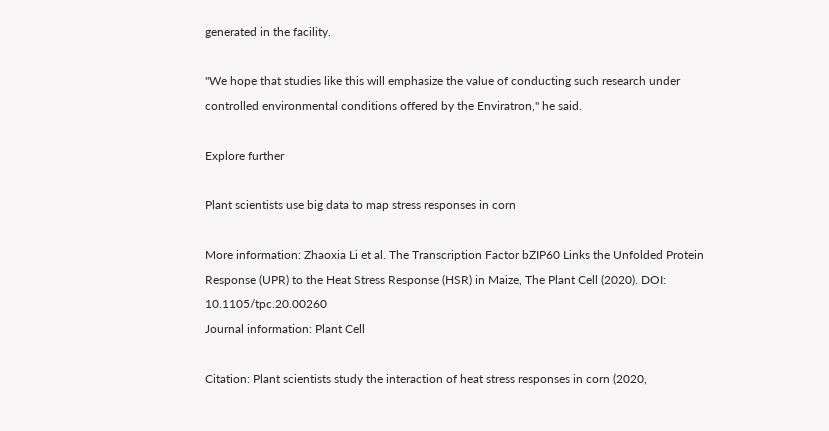generated in the facility.

"We hope that studies like this will emphasize the value of conducting such research under controlled environmental conditions offered by the Enviratron," he said.

Explore further

Plant scientists use big data to map stress responses in corn

More information: Zhaoxia Li et al. The Transcription Factor bZIP60 Links the Unfolded Protein Response (UPR) to the Heat Stress Response (HSR) in Maize, The Plant Cell (2020). DOI: 10.1105/tpc.20.00260
Journal information: Plant Cell

Citation: Plant scientists study the interaction of heat stress responses in corn (2020,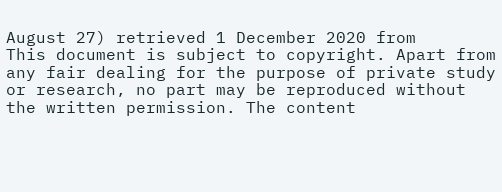August 27) retrieved 1 December 2020 from
This document is subject to copyright. Apart from any fair dealing for the purpose of private study or research, no part may be reproduced without the written permission. The content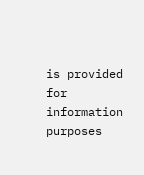is provided for information purposes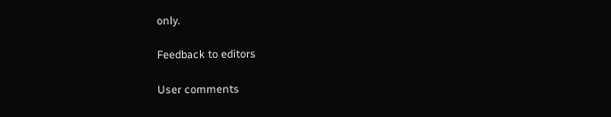only.

Feedback to editors

User comments